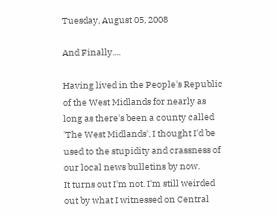Tuesday, August 05, 2008

And Finally....

Having lived in the People's Republic of the West Midlands for nearly as long as there's been a county called 'The West Midlands', I thought I'd be used to the stupidity and crassness of our local news bulletins by now.
It turns out I'm not. I'm still weirded out by what I witnessed on Central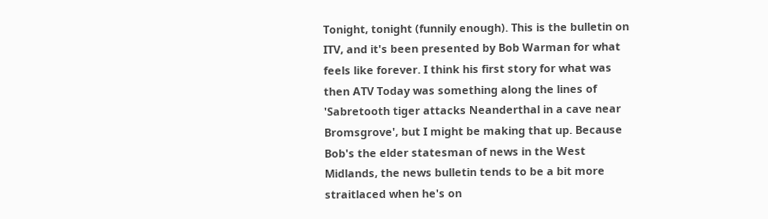Tonight, tonight (funnily enough). This is the bulletin on ITV, and it's been presented by Bob Warman for what feels like forever. I think his first story for what was then ATV Today was something along the lines of 'Sabretooth tiger attacks Neanderthal in a cave near Bromsgrove', but I might be making that up. Because Bob's the elder statesman of news in the West Midlands, the news bulletin tends to be a bit more straitlaced when he's on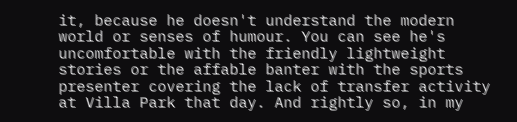it, because he doesn't understand the modern world or senses of humour. You can see he's uncomfortable with the friendly lightweight stories or the affable banter with the sports presenter covering the lack of transfer activity at Villa Park that day. And rightly so, in my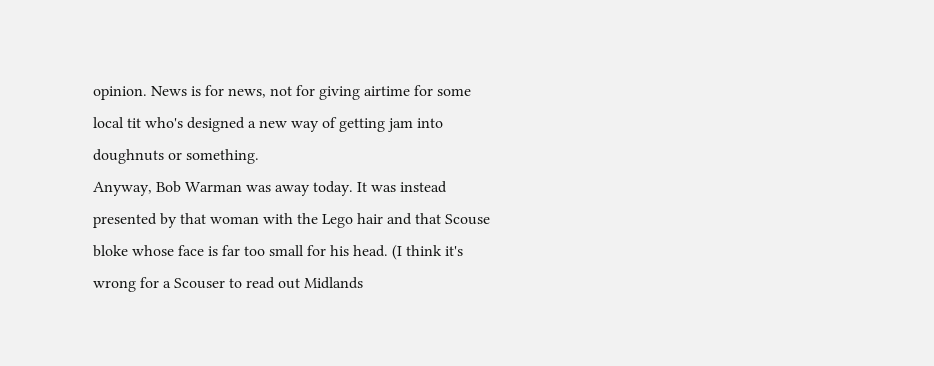opinion. News is for news, not for giving airtime for some local tit who's designed a new way of getting jam into doughnuts or something.
Anyway, Bob Warman was away today. It was instead presented by that woman with the Lego hair and that Scouse bloke whose face is far too small for his head. (I think it's wrong for a Scouser to read out Midlands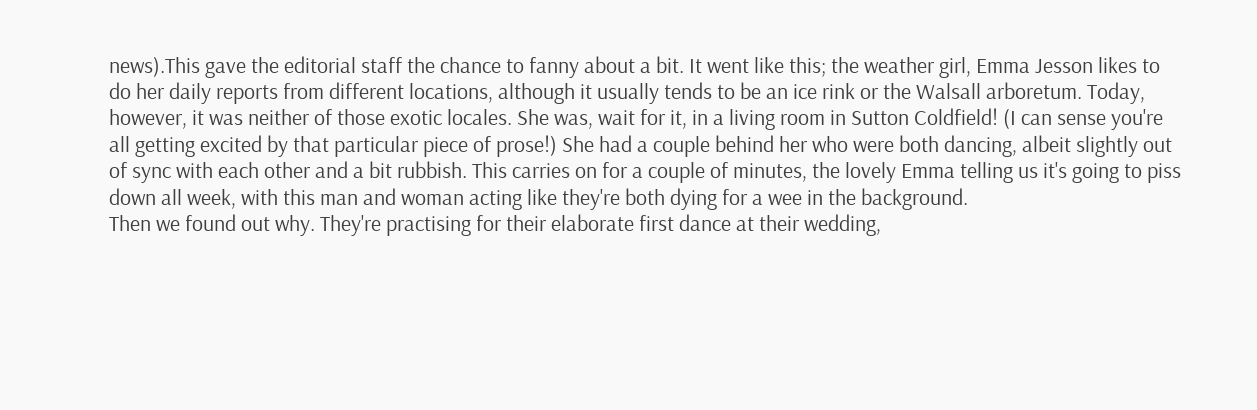news).This gave the editorial staff the chance to fanny about a bit. It went like this; the weather girl, Emma Jesson likes to do her daily reports from different locations, although it usually tends to be an ice rink or the Walsall arboretum. Today, however, it was neither of those exotic locales. She was, wait for it, in a living room in Sutton Coldfield! (I can sense you're all getting excited by that particular piece of prose!) She had a couple behind her who were both dancing, albeit slightly out of sync with each other and a bit rubbish. This carries on for a couple of minutes, the lovely Emma telling us it's going to piss down all week, with this man and woman acting like they're both dying for a wee in the background.
Then we found out why. They're practising for their elaborate first dance at their wedding,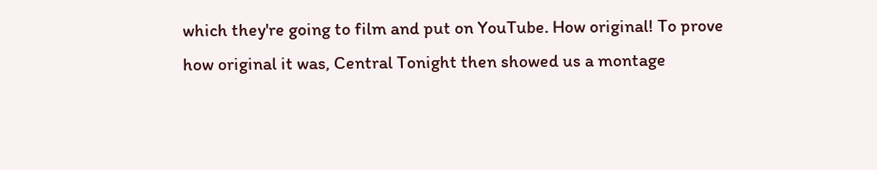which they're going to film and put on YouTube. How original! To prove how original it was, Central Tonight then showed us a montage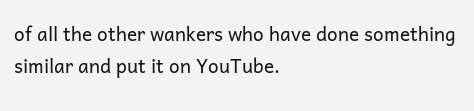of all the other wankers who have done something similar and put it on YouTube.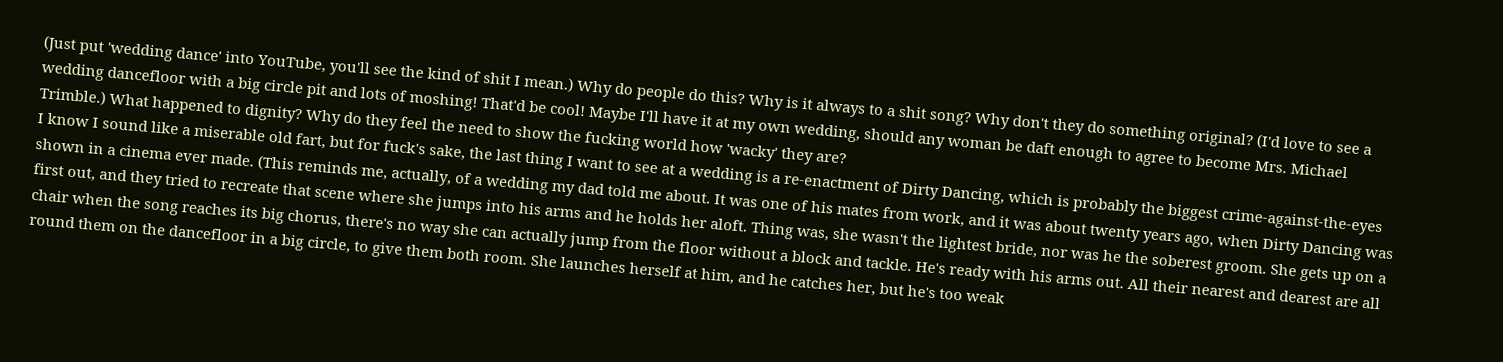(Just put 'wedding dance' into YouTube, you'll see the kind of shit I mean.) Why do people do this? Why is it always to a shit song? Why don't they do something original? (I'd love to see a wedding dancefloor with a big circle pit and lots of moshing! That'd be cool! Maybe I'll have it at my own wedding, should any woman be daft enough to agree to become Mrs. Michael Trimble.) What happened to dignity? Why do they feel the need to show the fucking world how 'wacky' they are?
I know I sound like a miserable old fart, but for fuck's sake, the last thing I want to see at a wedding is a re-enactment of Dirty Dancing, which is probably the biggest crime-against-the-eyes shown in a cinema ever made. (This reminds me, actually, of a wedding my dad told me about. It was one of his mates from work, and it was about twenty years ago, when Dirty Dancing was first out, and they tried to recreate that scene where she jumps into his arms and he holds her aloft. Thing was, she wasn't the lightest bride, nor was he the soberest groom. She gets up on a chair when the song reaches its big chorus, there's no way she can actually jump from the floor without a block and tackle. He's ready with his arms out. All their nearest and dearest are all round them on the dancefloor in a big circle, to give them both room. She launches herself at him, and he catches her, but he's too weak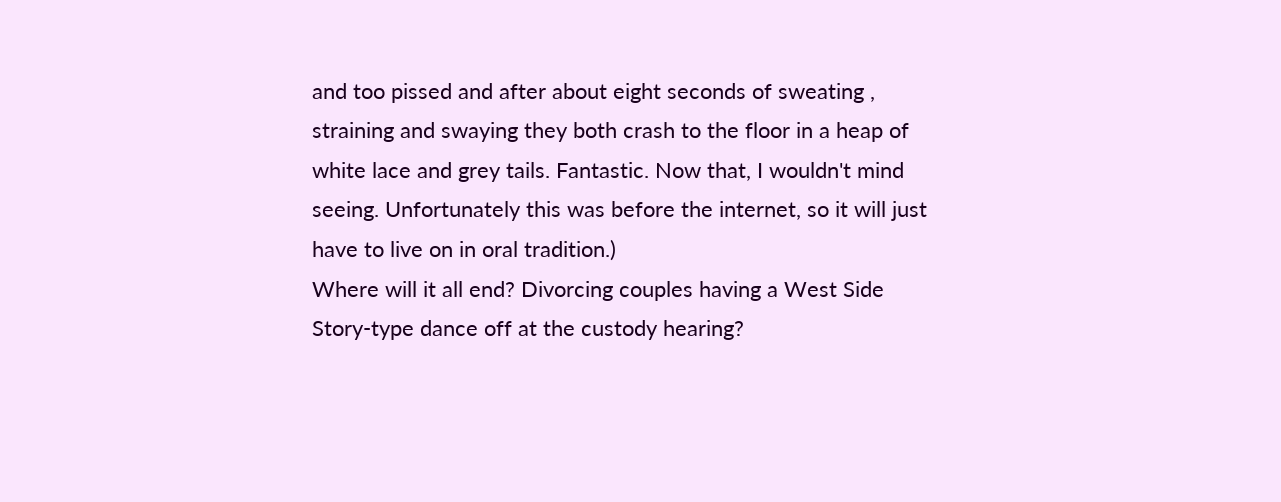and too pissed and after about eight seconds of sweating , straining and swaying they both crash to the floor in a heap of white lace and grey tails. Fantastic. Now that, I wouldn't mind seeing. Unfortunately this was before the internet, so it will just have to live on in oral tradition.)
Where will it all end? Divorcing couples having a West Side Story-type dance off at the custody hearing?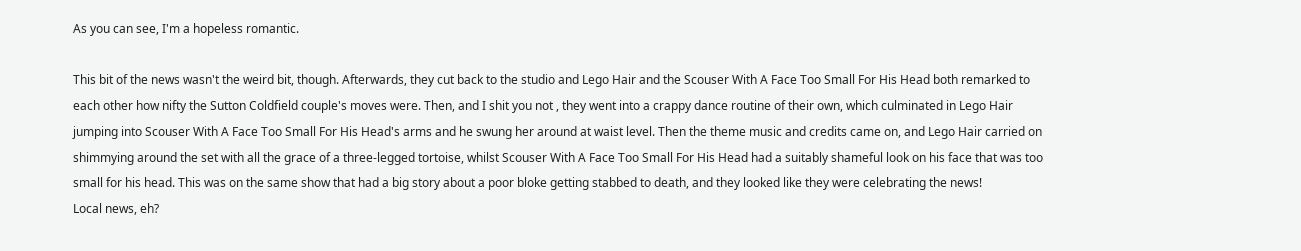As you can see, I'm a hopeless romantic.

This bit of the news wasn't the weird bit, though. Afterwards, they cut back to the studio and Lego Hair and the Scouser With A Face Too Small For His Head both remarked to each other how nifty the Sutton Coldfield couple's moves were. Then, and I shit you not , they went into a crappy dance routine of their own, which culminated in Lego Hair jumping into Scouser With A Face Too Small For His Head's arms and he swung her around at waist level. Then the theme music and credits came on, and Lego Hair carried on shimmying around the set with all the grace of a three-legged tortoise, whilst Scouser With A Face Too Small For His Head had a suitably shameful look on his face that was too small for his head. This was on the same show that had a big story about a poor bloke getting stabbed to death, and they looked like they were celebrating the news!
Local news, eh?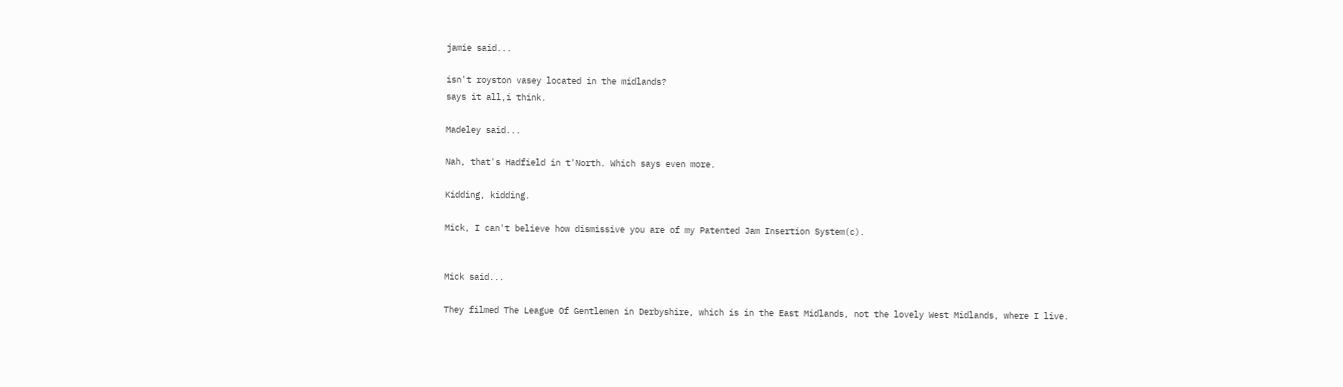jamie said...

isn't royston vasey located in the midlands?
says it all,i think.

Madeley said...

Nah, that's Hadfield in t'North. Which says even more.

Kidding, kidding.

Mick, I can't believe how dismissive you are of my Patented Jam Insertion System(c).


Mick said...

They filmed The League Of Gentlemen in Derbyshire, which is in the East Midlands, not the lovely West Midlands, where I live.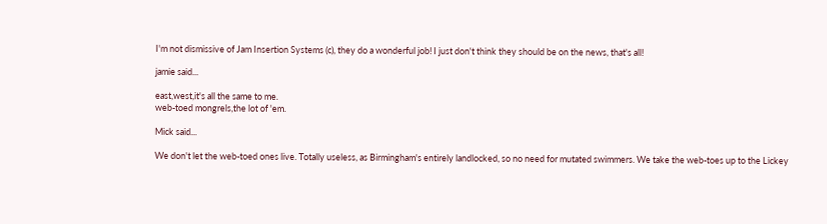I'm not dismissive of Jam Insertion Systems (c), they do a wonderful job! I just don't think they should be on the news, that's all!

jamie said...

east,west,it's all the same to me.
web-toed mongrels,the lot of 'em.

Mick said...

We don't let the web-toed ones live. Totally useless, as Birmingham's entirely landlocked, so no need for mutated swimmers. We take the web-toes up to the Lickey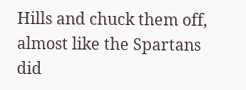Hills and chuck them off, almost like the Spartans did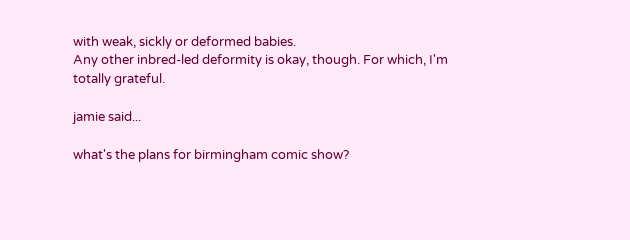with weak, sickly or deformed babies.
Any other inbred-led deformity is okay, though. For which, I'm totally grateful.

jamie said...

what's the plans for birmingham comic show?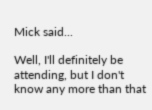Mick said...

Well, I'll definitely be attending, but I don't know any more than that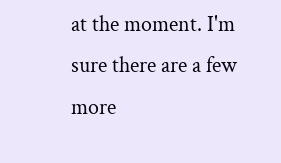at the moment. I'm sure there are a few more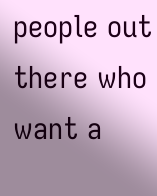people out there who want a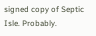signed copy of Septic Isle. Probably.